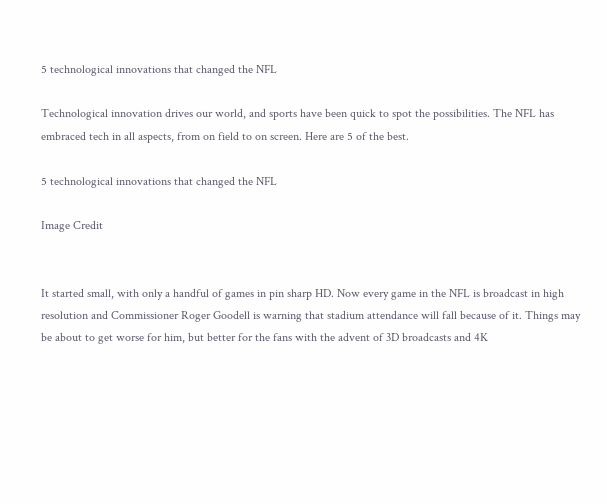5 technological innovations that changed the NFL

Technological innovation drives our world, and sports have been quick to spot the possibilities. The NFL has embraced tech in all aspects, from on field to on screen. Here are 5 of the best.

5 technological innovations that changed the NFL

Image Credit


It started small, with only a handful of games in pin sharp HD. Now every game in the NFL is broadcast in high resolution and Commissioner Roger Goodell is warning that stadium attendance will fall because of it. Things may be about to get worse for him, but better for the fans with the advent of 3D broadcasts and 4K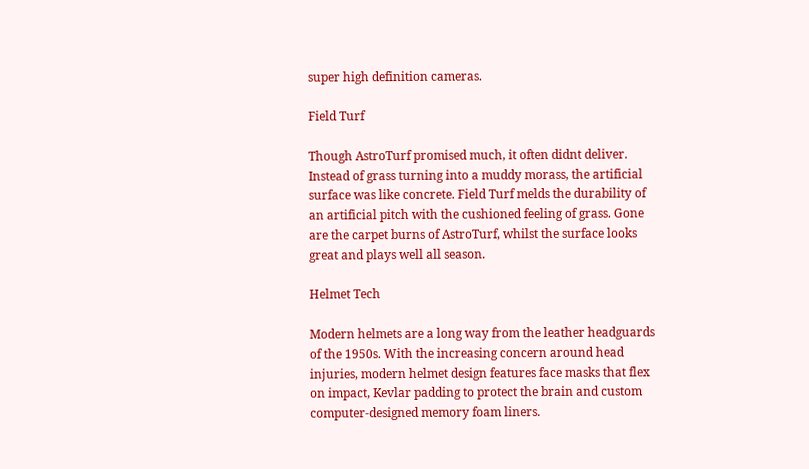super high definition cameras.

Field Turf

Though AstroTurf promised much, it often didnt deliver. Instead of grass turning into a muddy morass, the artificial surface was like concrete. Field Turf melds the durability of an artificial pitch with the cushioned feeling of grass. Gone are the carpet burns of AstroTurf, whilst the surface looks great and plays well all season.

Helmet Tech

Modern helmets are a long way from the leather headguards of the 1950s. With the increasing concern around head injuries, modern helmet design features face masks that flex on impact, Kevlar padding to protect the brain and custom computer-designed memory foam liners.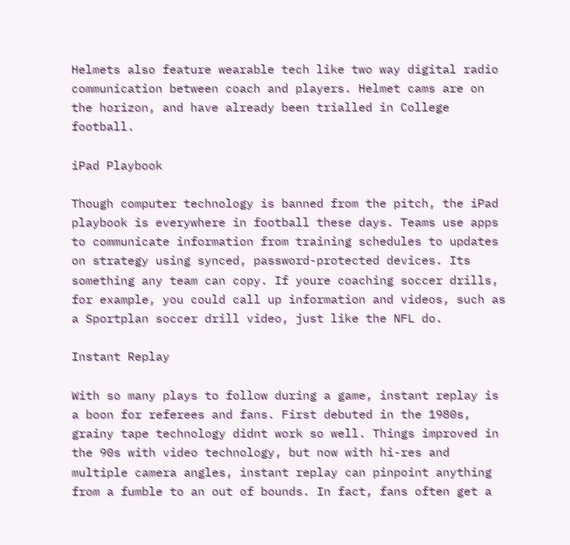Helmets also feature wearable tech like two way digital radio communication between coach and players. Helmet cams are on the horizon, and have already been trialled in College football.

iPad Playbook

Though computer technology is banned from the pitch, the iPad playbook is everywhere in football these days. Teams use apps to communicate information from training schedules to updates on strategy using synced, password-protected devices. Its something any team can copy. If youre coaching soccer drills, for example, you could call up information and videos, such as a Sportplan soccer drill video, just like the NFL do.

Instant Replay

With so many plays to follow during a game, instant replay is a boon for referees and fans. First debuted in the 1980s, grainy tape technology didnt work so well. Things improved in the 90s with video technology, but now with hi-res and multiple camera angles, instant replay can pinpoint anything from a fumble to an out of bounds. In fact, fans often get a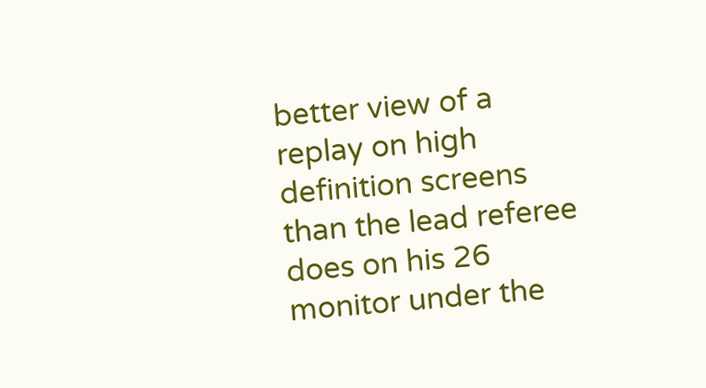better view of a replay on high definition screens than the lead referee does on his 26 monitor under the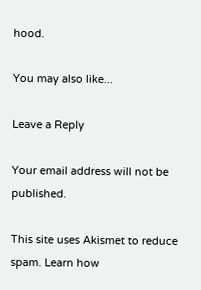hood.

You may also like...

Leave a Reply

Your email address will not be published.

This site uses Akismet to reduce spam. Learn how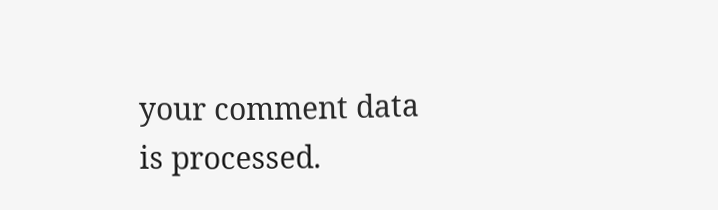your comment data is processed.